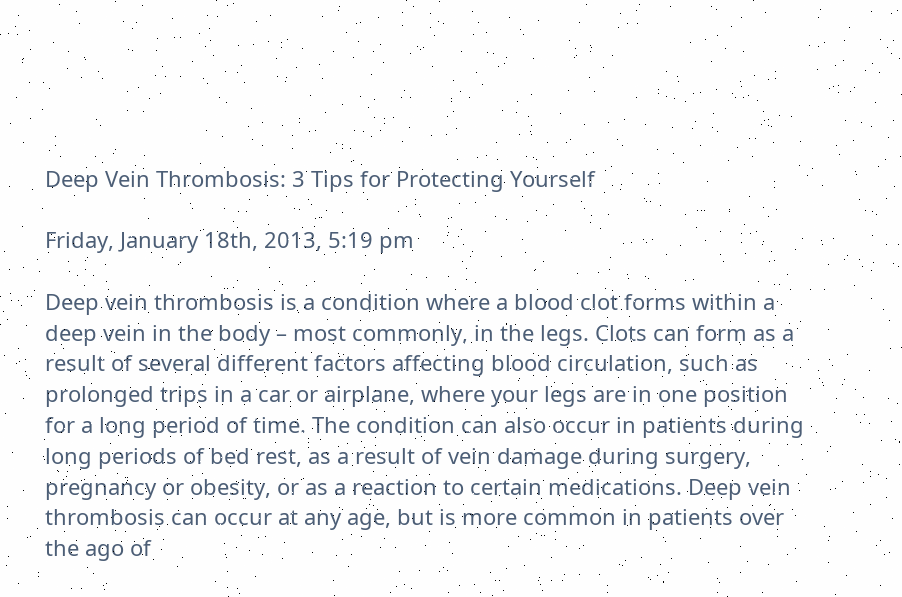Deep Vein Thrombosis: 3 Tips for Protecting Yourself

Friday, January 18th, 2013, 5:19 pm

Deep vein thrombosis is a condition where a blood clot forms within a deep vein in the body – most commonly, in the legs. Clots can form as a result of several different factors affecting blood circulation, such as prolonged trips in a car or airplane, where your legs are in one position for a long period of time. The condition can also occur in patients during long periods of bed rest, as a result of vein damage during surgery, pregnancy or obesity, or as a reaction to certain medications. Deep vein thrombosis can occur at any age, but is more common in patients over the ago of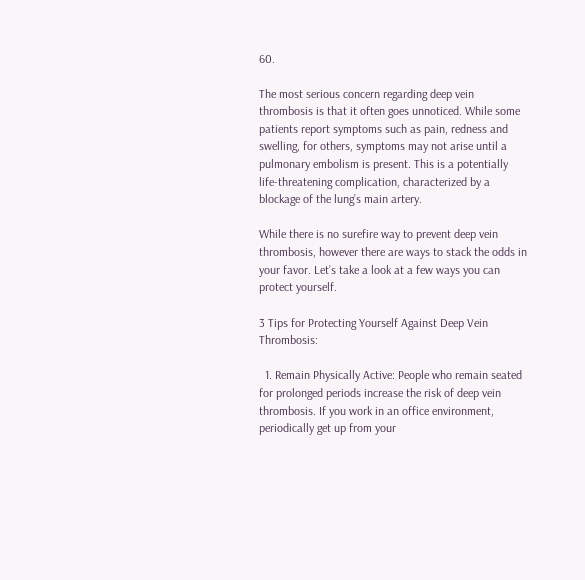60.

The most serious concern regarding deep vein thrombosis is that it often goes unnoticed. While some patients report symptoms such as pain, redness and swelling, for others, symptoms may not arise until a pulmonary embolism is present. This is a potentially life-threatening complication, characterized by a blockage of the lung’s main artery.

While there is no surefire way to prevent deep vein thrombosis, however there are ways to stack the odds in your favor. Let’s take a look at a few ways you can protect yourself.

3 Tips for Protecting Yourself Against Deep Vein Thrombosis:

  1. Remain Physically Active: People who remain seated for prolonged periods increase the risk of deep vein thrombosis. If you work in an office environment, periodically get up from your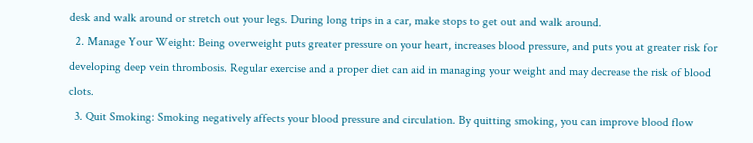desk and walk around or stretch out your legs. During long trips in a car, make stops to get out and walk around.
  2. Manage Your Weight: Being overweight puts greater pressure on your heart, increases blood pressure, and puts you at greater risk for developing deep vein thrombosis. Regular exercise and a proper diet can aid in managing your weight and may decrease the risk of blood clots.
  3. Quit Smoking: Smoking negatively affects your blood pressure and circulation. By quitting smoking, you can improve blood flow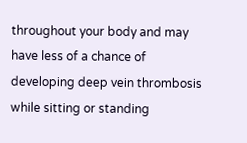throughout your body and may have less of a chance of developing deep vein thrombosis while sitting or standing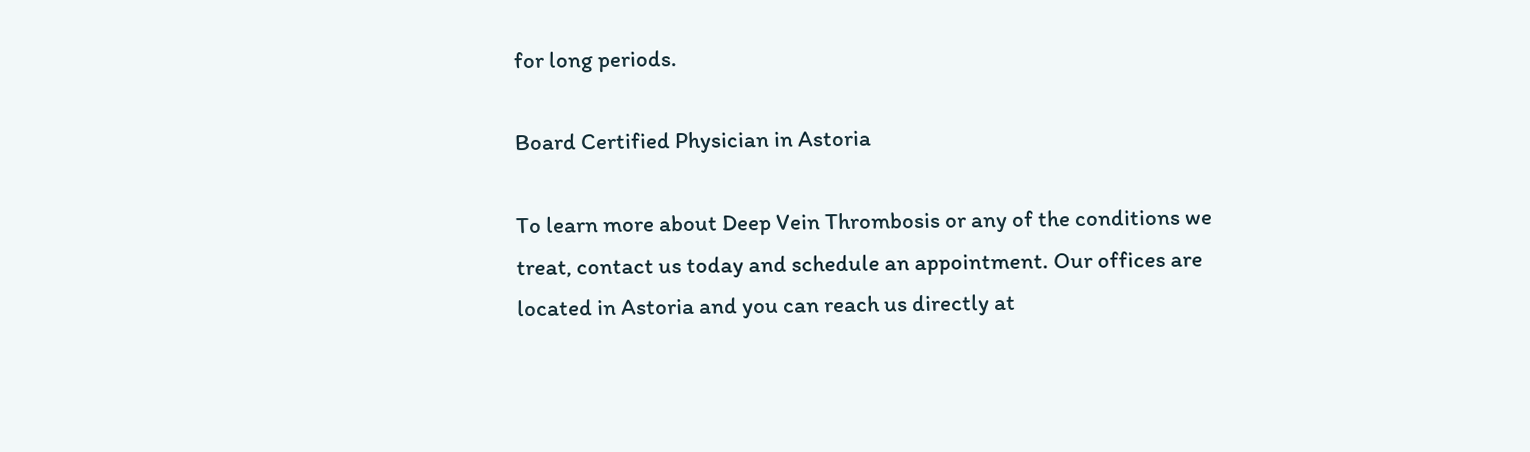for long periods.

Board Certified Physician in Astoria

To learn more about Deep Vein Thrombosis or any of the conditions we treat, contact us today and schedule an appointment. Our offices are located in Astoria and you can reach us directly at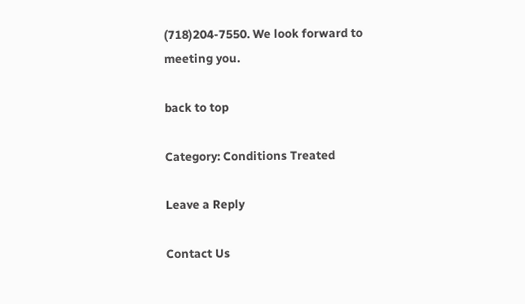(718)204-7550. We look forward to meeting you.

back to top

Category: Conditions Treated

Leave a Reply

Contact Us